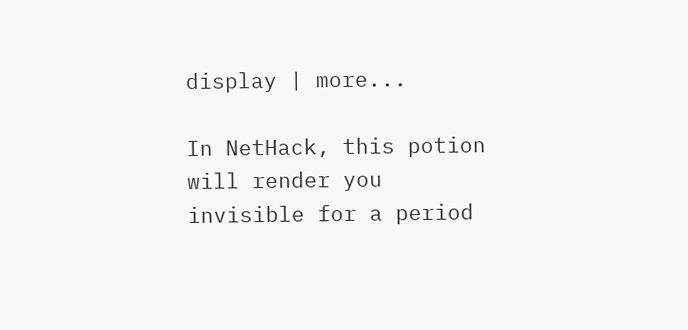display | more...

In NetHack, this potion will render you invisible for a period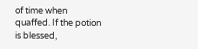of time when quaffed. If the potion is blessed,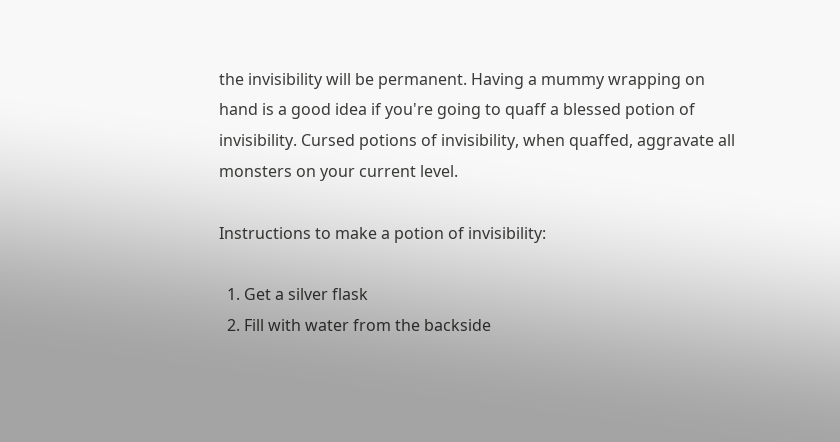the invisibility will be permanent. Having a mummy wrapping on hand is a good idea if you're going to quaff a blessed potion of invisibility. Cursed potions of invisibility, when quaffed, aggravate all monsters on your current level.

Instructions to make a potion of invisibility:

  1. Get a silver flask
  2. Fill with water from the backside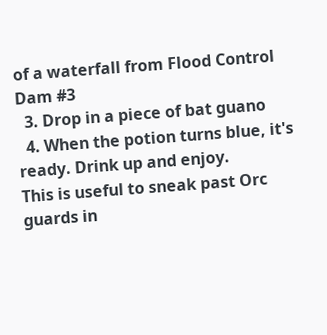of a waterfall from Flood Control Dam #3
  3. Drop in a piece of bat guano
  4. When the potion turns blue, it's ready. Drink up and enjoy.
This is useful to sneak past Orc guards in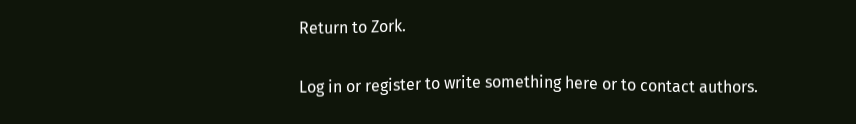Return to Zork.

Log in or register to write something here or to contact authors.